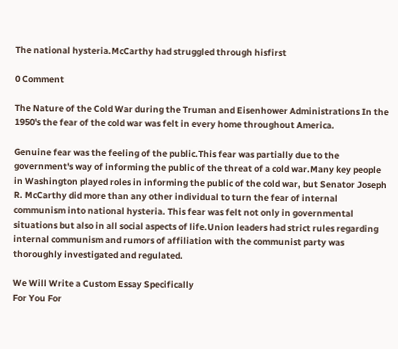The national hysteria.McCarthy had struggled through hisfirst

0 Comment

The Nature of the Cold War during the Truman and Eisenhower Administrations In the 1950's the fear of the cold war was felt in every home throughout America.

Genuine fear was the feeling of the public.This fear was partially due to the government's way of informing the public of the threat of a cold war.Many key people in Washington played roles in informing the public of the cold war, but Senator Joseph R. McCarthy did more than any other individual to turn the fear of internal communism into national hysteria. This fear was felt not only in governmental situations but also in all social aspects of life.Union leaders had strict rules regarding internal communism and rumors of affiliation with the communist party was thoroughly investigated and regulated.

We Will Write a Custom Essay Specifically
For You For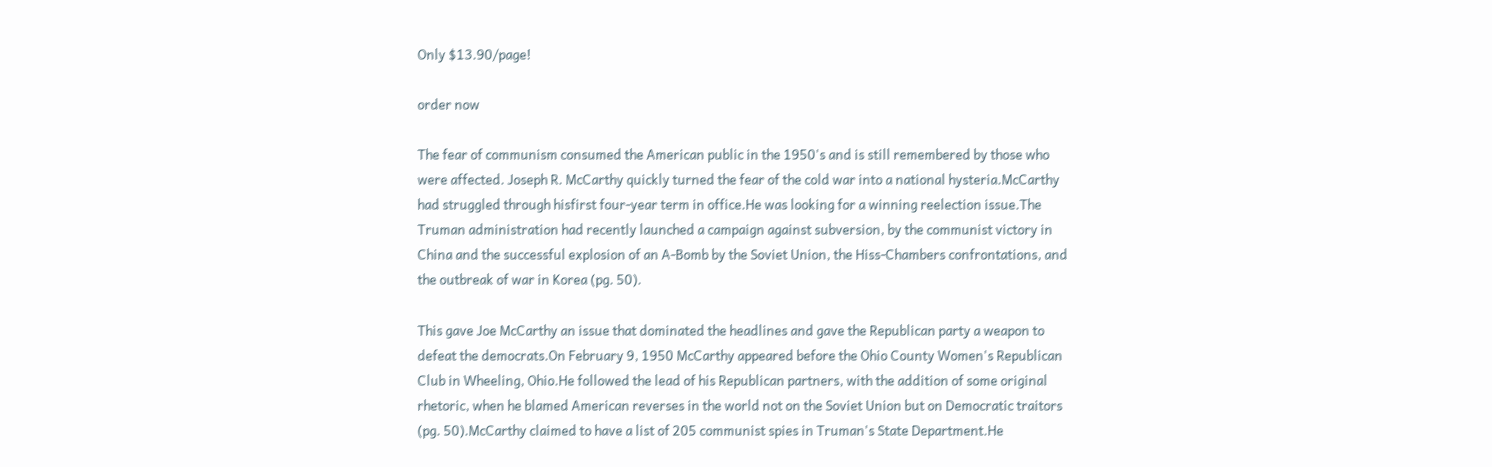Only $13.90/page!

order now

The fear of communism consumed the American public in the 1950's and is still remembered by those who were affected. Joseph R. McCarthy quickly turned the fear of the cold war into a national hysteria.McCarthy had struggled through hisfirst four-year term in office.He was looking for a winning reelection issue.The Truman administration had recently launched a campaign against subversion, by the communist victory in China and the successful explosion of an A-Bomb by the Soviet Union, the Hiss-Chambers confrontations, and the outbreak of war in Korea (pg. 50).

This gave Joe McCarthy an issue that dominated the headlines and gave the Republican party a weapon to defeat the democrats.On February 9, 1950 McCarthy appeared before the Ohio County Women's Republican Club in Wheeling, Ohio.He followed the lead of his Republican partners, with the addition of some original rhetoric, when he blamed American reverses in the world not on the Soviet Union but on Democratic traitors (pg. 50).McCarthy claimed to have a list of 205 communist spies in Truman's State Department.He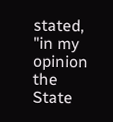stated, "in my opinion the State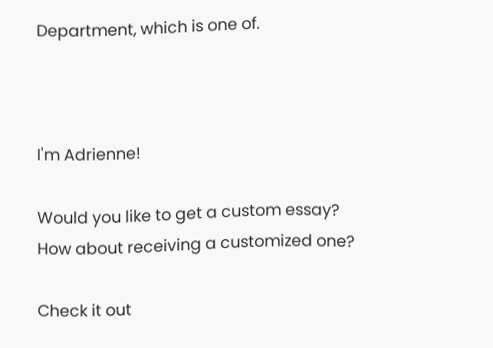Department, which is one of.



I'm Adrienne!

Would you like to get a custom essay? How about receiving a customized one?

Check it out